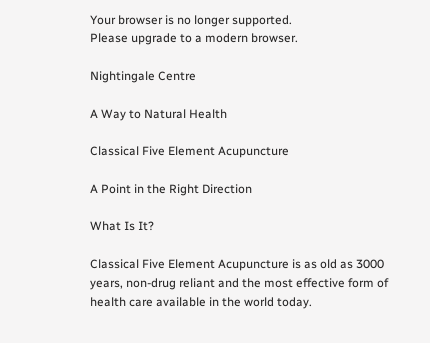Your browser is no longer supported.
Please upgrade to a modern browser.

Nightingale Centre

A Way to Natural Health

Classical Five Element Acupuncture

A Point in the Right Direction

What Is It?

Classical Five Element Acupuncture is as old as 3000 years, non-drug reliant and the most effective form of health care available in the world today.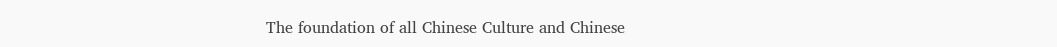The foundation of all Chinese Culture and Chinese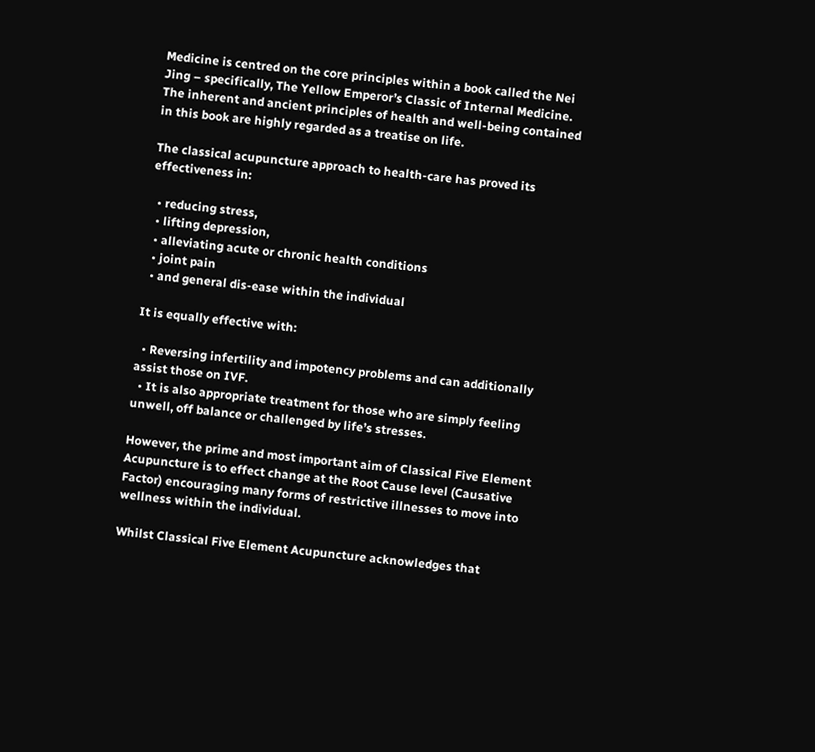Medicine is centred on the core principles within a book called the Nei Jing – specifically, The Yellow Emperor’s Classic of Internal Medicine. The inherent and ancient principles of health and well-being contained in this book are highly regarded as a treatise on life.

The classical acupuncture approach to health-care has proved its effectiveness in:

  • reducing stress,
  • lifting depression,
  • alleviating acute or chronic health conditions
  • joint pain
  • and general dis-ease within the individual

It is equally effective with:

  • Reversing infertility and impotency problems and can additionally assist those on IVF.
  • It is also appropriate treatment for those who are simply feeling unwell, off balance or challenged by life’s stresses.

However, the prime and most important aim of Classical Five Element Acupuncture is to effect change at the Root Cause level (Causative Factor) encouraging many forms of restrictive illnesses to move into wellness within the individual.

Whilst Classical Five Element Acupuncture acknowledges that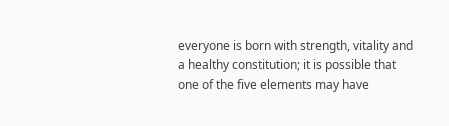everyone is born with strength, vitality and a healthy constitution; it is possible that one of the five elements may have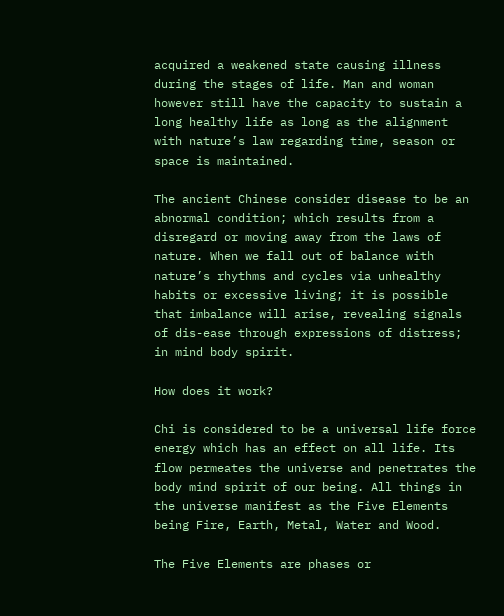acquired a weakened state causing illness during the stages of life. Man and woman however still have the capacity to sustain a long healthy life as long as the alignment with nature’s law regarding time, season or space is maintained.

The ancient Chinese consider disease to be an abnormal condition; which results from a disregard or moving away from the laws of nature. When we fall out of balance with nature’s rhythms and cycles via unhealthy habits or excessive living; it is possible that imbalance will arise, revealing signals of dis-ease through expressions of distress; in mind body spirit.

How does it work?

Chi is considered to be a universal life force energy which has an effect on all life. Its flow permeates the universe and penetrates the body mind spirit of our being. All things in the universe manifest as the Five Elements being Fire, Earth, Metal, Water and Wood.

The Five Elements are phases or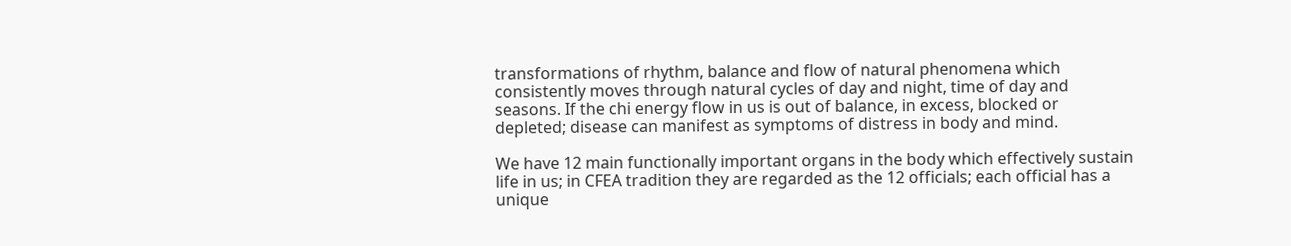transformations of rhythm, balance and flow of natural phenomena which consistently moves through natural cycles of day and night, time of day and seasons. If the chi energy flow in us is out of balance, in excess, blocked or depleted; disease can manifest as symptoms of distress in body and mind.

We have 12 main functionally important organs in the body which effectively sustain life in us; in CFEA tradition they are regarded as the 12 officials; each official has a unique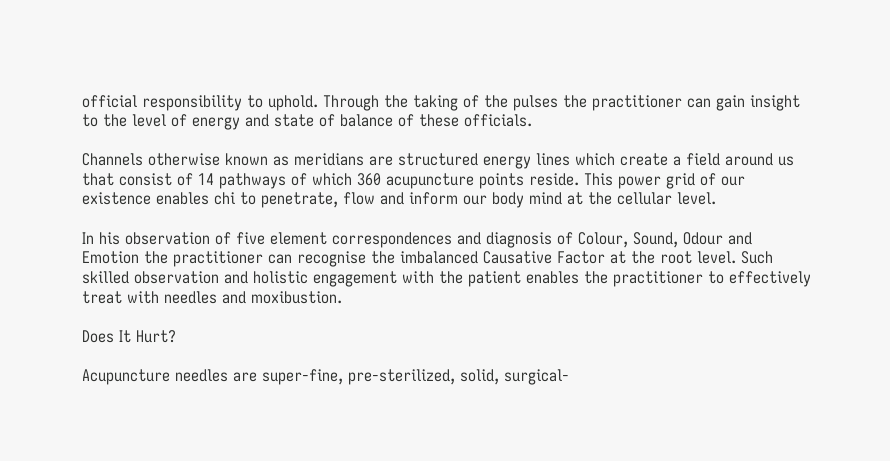official responsibility to uphold. Through the taking of the pulses the practitioner can gain insight to the level of energy and state of balance of these officials.

Channels otherwise known as meridians are structured energy lines which create a field around us that consist of 14 pathways of which 360 acupuncture points reside. This power grid of our existence enables chi to penetrate, flow and inform our body mind at the cellular level.

In his observation of five element correspondences and diagnosis of Colour, Sound, Odour and Emotion the practitioner can recognise the imbalanced Causative Factor at the root level. Such skilled observation and holistic engagement with the patient enables the practitioner to effectively treat with needles and moxibustion.

Does It Hurt?

Acupuncture needles are super-fine, pre-sterilized, solid, surgical-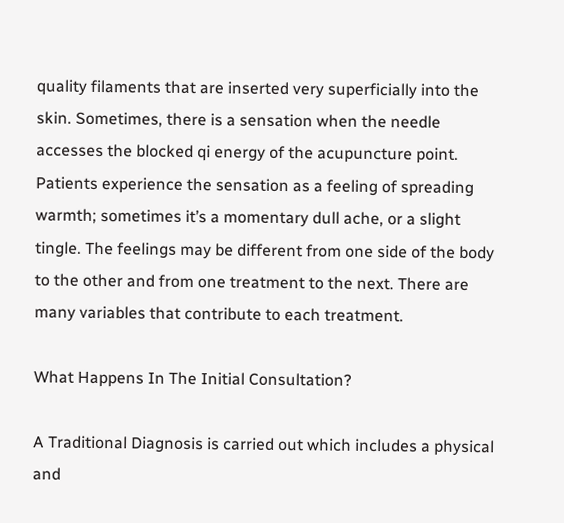quality filaments that are inserted very superficially into the skin. Sometimes, there is a sensation when the needle accesses the blocked qi energy of the acupuncture point. Patients experience the sensation as a feeling of spreading warmth; sometimes it’s a momentary dull ache, or a slight tingle. The feelings may be different from one side of the body to the other and from one treatment to the next. There are many variables that contribute to each treatment.

What Happens In The Initial Consultation?

A Traditional Diagnosis is carried out which includes a physical and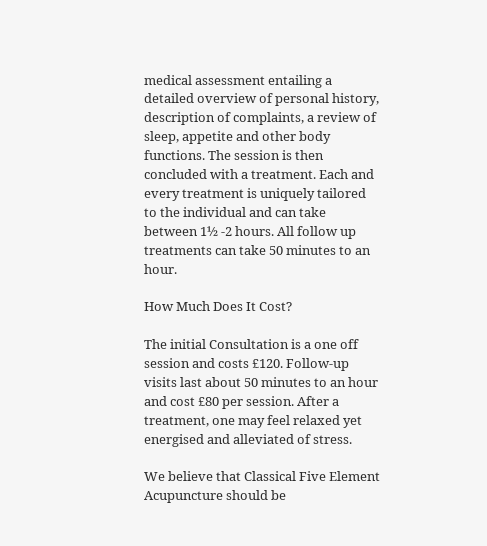medical assessment entailing a detailed overview of personal history, description of complaints, a review of sleep, appetite and other body functions. The session is then concluded with a treatment. Each and every treatment is uniquely tailored to the individual and can take between 1½ -2 hours. All follow up treatments can take 50 minutes to an hour.

How Much Does It Cost?

The initial Consultation is a one off session and costs £120. Follow-up visits last about 50 minutes to an hour and cost £80 per session. After a treatment, one may feel relaxed yet energised and alleviated of stress.

We believe that Classical Five Element Acupuncture should be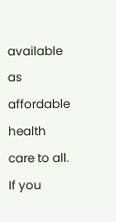available as affordable health care to all. If you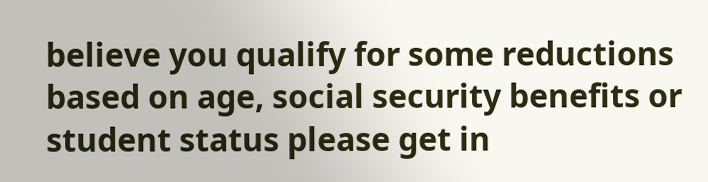believe you qualify for some reductions based on age, social security benefits or student status please get in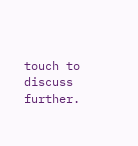touch to discuss further.